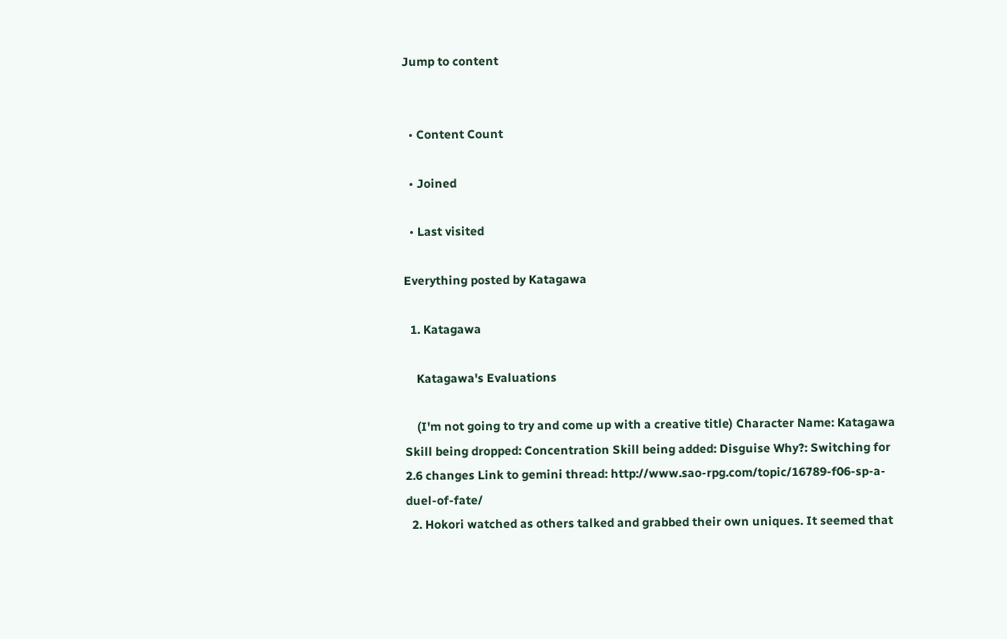Jump to content


  • Content Count

  • Joined

  • Last visited

Everything posted by Katagawa

  1. Katagawa

    Katagawa's Evaluations

    (I'm not going to try and come up with a creative title) Character Name: Katagawa Skill being dropped: Concentration Skill being added: Disguise Why?: Switching for 2.6 changes Link to gemini thread: http://www.sao-rpg.com/topic/16789-f06-sp-a-duel-of-fate/
  2. Hokori watched as others talked and grabbed their own uniques. It seemed that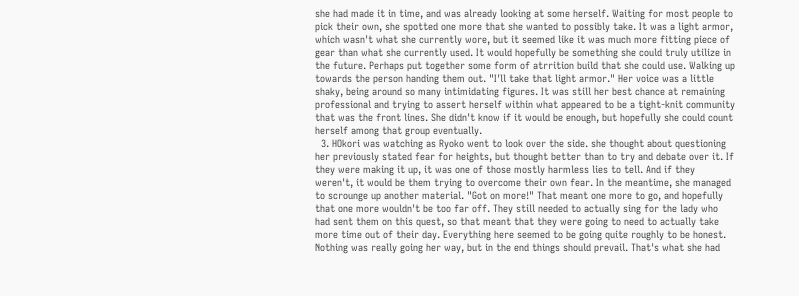she had made it in time, and was already looking at some herself. Waiting for most people to pick their own, she spotted one more that she wanted to possibly take. It was a light armor, which wasn't what she currently wore, but it seemed like it was much more fitting piece of gear than what she currently used. It would hopefully be something she could truly utilize in the future. Perhaps put together some form of atrrition build that she could use. Walking up towards the person handing them out. "I'll take that light armor." Her voice was a little shaky, being around so many intimidating figures. It was still her best chance at remaining professional and trying to assert herself within what appeared to be a tight-knit community that was the front lines. She didn't know if it would be enough, but hopefully she could count herself among that group eventually.
  3. HOkori was watching as Ryoko went to look over the side. she thought about questioning her previously stated fear for heights, but thought better than to try and debate over it. If they were making it up, it was one of those mostly harmless lies to tell. And if they weren't, it would be them trying to overcome their own fear. In the meantime, she managed to scrounge up another material. "Got on more!" That meant one more to go, and hopefully that one more wouldn't be too far off. They still needed to actually sing for the lady who had sent them on this quest, so that meant that they were going to need to actually take more time out of their day. Everything here seemed to be going quite roughly to be honest. Nothing was really going her way, but in the end things should prevail. That's what she had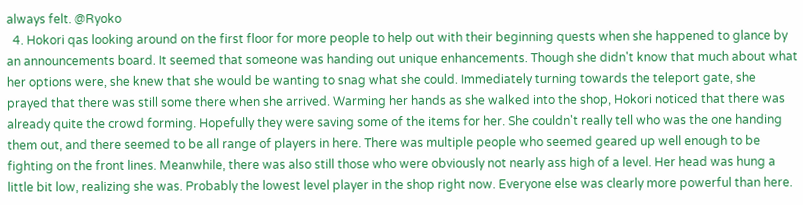always felt. @Ryoko
  4. Hokori qas looking around on the first floor for more people to help out with their beginning quests when she happened to glance by an announcements board. It seemed that someone was handing out unique enhancements. Though she didn't know that much about what her options were, she knew that she would be wanting to snag what she could. Immediately turning towards the teleport gate, she prayed that there was still some there when she arrived. Warming her hands as she walked into the shop, Hokori noticed that there was already quite the crowd forming. Hopefully they were saving some of the items for her. She couldn't really tell who was the one handing them out, and there seemed to be all range of players in here. There was multiple people who seemed geared up well enough to be fighting on the front lines. Meanwhile, there was also still those who were obviously not nearly ass high of a level. Her head was hung a little bit low, realizing she was. Probably the lowest level player in the shop right now. Everyone else was clearly more powerful than here.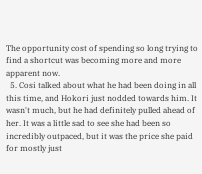The opportunity cost of spending so long trying to find a shortcut was becoming more and more apparent now.
  5. Cosi talked about what he had been doing in all this time, and Hokori just nodded towards him. It wasn't much, but he had definitely pulled ahead of her. It was a little sad to see she had been so incredibly outpaced, but it was the price she paid for mostly just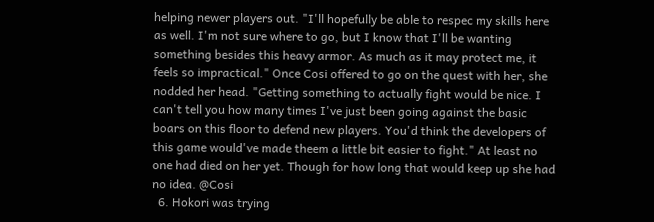helping newer players out. "I'll hopefully be able to respec my skills here as well. I'm not sure where to go, but I know that I'll be wanting something besides this heavy armor. As much as it may protect me, it feels so impractical." Once Cosi offered to go on the quest with her, she nodded her head. "Getting something to actually fight would be nice. I can't tell you how many times I've just been going against the basic boars on this floor to defend new players. You'd think the developers of this game would've made theem a little bit easier to fight." At least no one had died on her yet. Though for how long that would keep up she had no idea. @Cosi
  6. Hokori was trying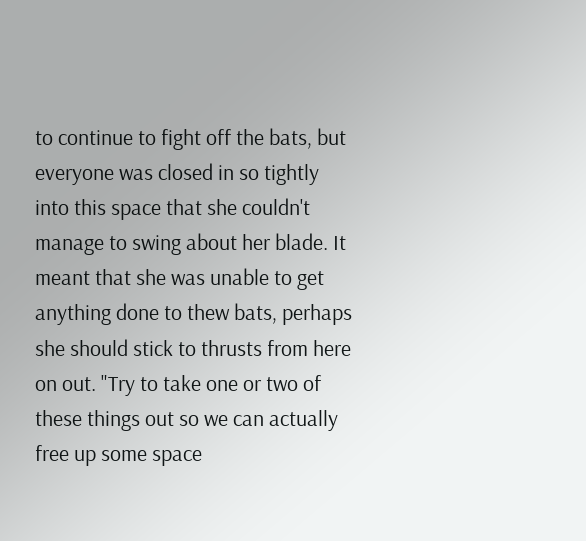to continue to fight off the bats, but everyone was closed in so tightly into this space that she couldn't manage to swing about her blade. It meant that she was unable to get anything done to thew bats, perhaps she should stick to thrusts from here on out. "Try to take one or two of these things out so we can actually free up some space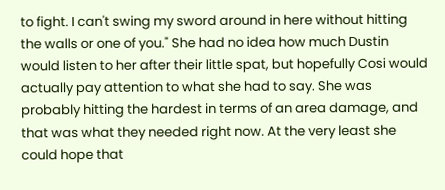to fight. I can't swing my sword around in here without hitting the walls or one of you." She had no idea how much Dustin would listen to her after their little spat, but hopefully Cosi would actually pay attention to what she had to say. She was probably hitting the hardest in terms of an area damage, and that was what they needed right now. At the very least she could hope that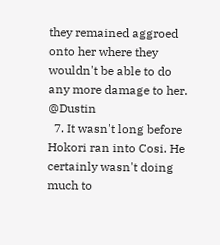they remained aggroed onto her where they wouldn't be able to do any more damage to her. @Dustin
  7. It wasn't long before Hokori ran into Cosi. He certainly wasn't doing much to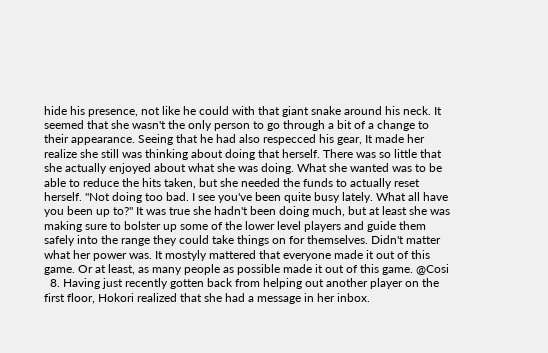hide his presence, not like he could with that giant snake around his neck. It seemed that she wasn't the only person to go through a bit of a change to their appearance. Seeing that he had also respecced his gear, It made her realize she still was thinking about doing that herself. There was so little that she actually enjoyed about what she was doing. What she wanted was to be able to reduce the hits taken, but she needed the funds to actually reset herself. "Not doing too bad. I see you've been quite busy lately. What all have you been up to?" It was true she hadn't been doing much, but at least she was making sure to bolster up some of the lower level players and guide them safely into the range they could take things on for themselves. Didn't matter what her power was. It mostyly mattered that everyone made it out of this game. Or at least, as many people as possible made it out of this game. @Cosi
  8. Having just recently gotten back from helping out another player on the first floor, Hokori realized that she had a message in her inbox.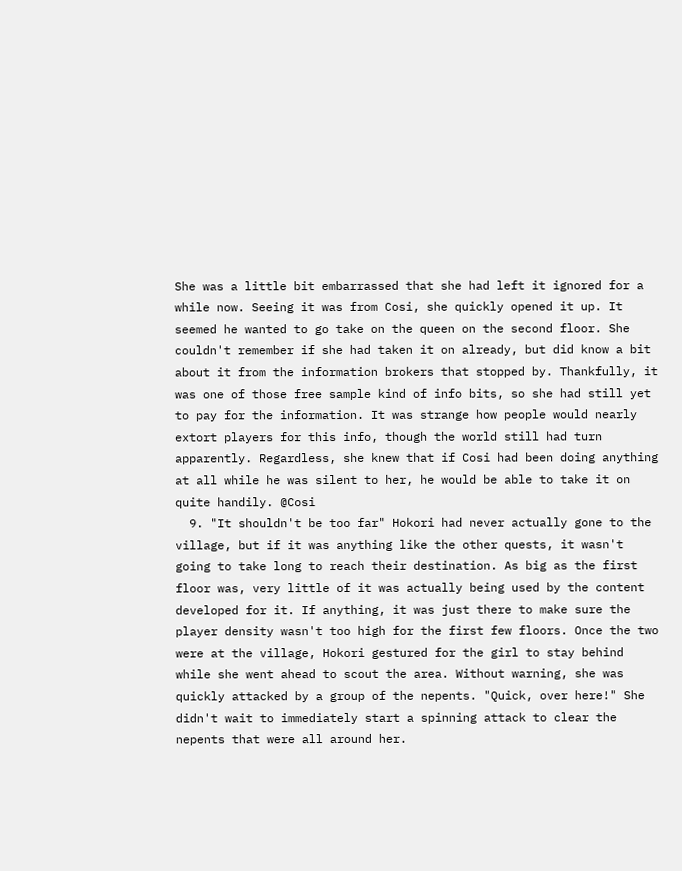She was a little bit embarrassed that she had left it ignored for a while now. Seeing it was from Cosi, she quickly opened it up. It seemed he wanted to go take on the queen on the second floor. She couldn't remember if she had taken it on already, but did know a bit about it from the information brokers that stopped by. Thankfully, it was one of those free sample kind of info bits, so she had still yet to pay for the information. It was strange how people would nearly extort players for this info, though the world still had turn apparently. Regardless, she knew that if Cosi had been doing anything at all while he was silent to her, he would be able to take it on quite handily. @Cosi
  9. "It shouldn't be too far" Hokori had never actually gone to the village, but if it was anything like the other quests, it wasn't going to take long to reach their destination. As big as the first floor was, very little of it was actually being used by the content developed for it. If anything, it was just there to make sure the player density wasn't too high for the first few floors. Once the two were at the village, Hokori gestured for the girl to stay behind while she went ahead to scout the area. Without warning, she was quickly attacked by a group of the nepents. "Quick, over here!" She didn't wait to immediately start a spinning attack to clear the nepents that were all around her.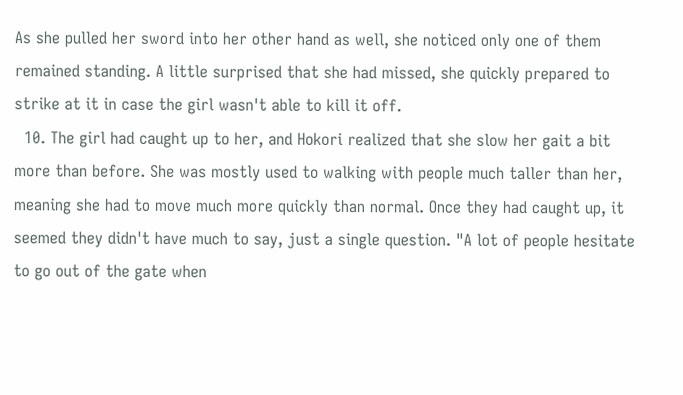As she pulled her sword into her other hand as well, she noticed only one of them remained standing. A little surprised that she had missed, she quickly prepared to strike at it in case the girl wasn't able to kill it off.
  10. The girl had caught up to her, and Hokori realized that she slow her gait a bit more than before. She was mostly used to walking with people much taller than her, meaning she had to move much more quickly than normal. Once they had caught up, it seemed they didn't have much to say, just a single question. "A lot of people hesitate to go out of the gate when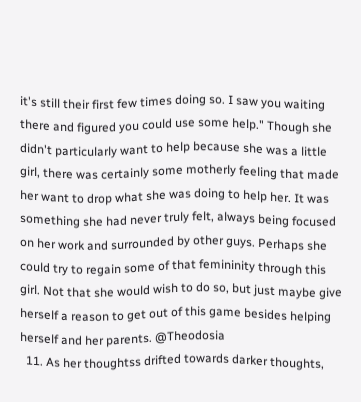it's still their first few times doing so. I saw you waiting there and figured you could use some help." Though she didn't particularly want to help because she was a little girl, there was certainly some motherly feeling that made her want to drop what she was doing to help her. It was something she had never truly felt, always being focused on her work and surrounded by other guys. Perhaps she could try to regain some of that femininity through this girl. Not that she would wish to do so, but just maybe give herself a reason to get out of this game besides helping herself and her parents. @Theodosia
  11. As her thoughtss drifted towards darker thoughts,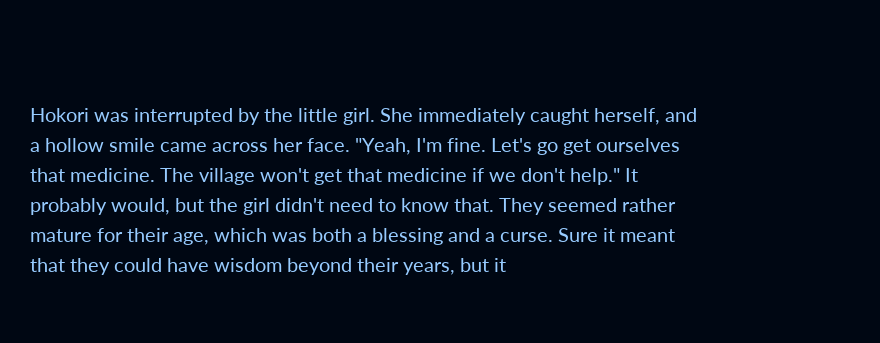Hokori was interrupted by the little girl. She immediately caught herself, and a hollow smile came across her face. "Yeah, I'm fine. Let's go get ourselves that medicine. The village won't get that medicine if we don't help." It probably would, but the girl didn't need to know that. They seemed rather mature for their age, which was both a blessing and a curse. Sure it meant that they could have wisdom beyond their years, but it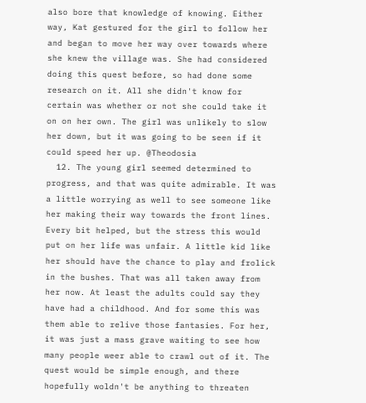also bore that knowledge of knowing. Either way, Kat gestured for the girl to follow her and began to move her way over towards where she knew the village was. She had considered doing this quest before, so had done some research on it. All she didn't know for certain was whether or not she could take it on on her own. The girl was unlikely to slow her down, but it was going to be seen if it could speed her up. @Theodosia
  12. The young girl seemed determined to progress, and that was quite admirable. It was a little worrying as well to see someone like her making their way towards the front lines. Every bit helped, but the stress this would put on her life was unfair. A little kid like her should have the chance to play and frolick in the bushes. That was all taken away from her now. At least the adults could say they have had a childhood. And for some this was them able to relive those fantasies. For her, it was just a mass grave waiting to see how many people weer able to crawl out of it. The quest would be simple enough, and there hopefully woldn't be anything to threaten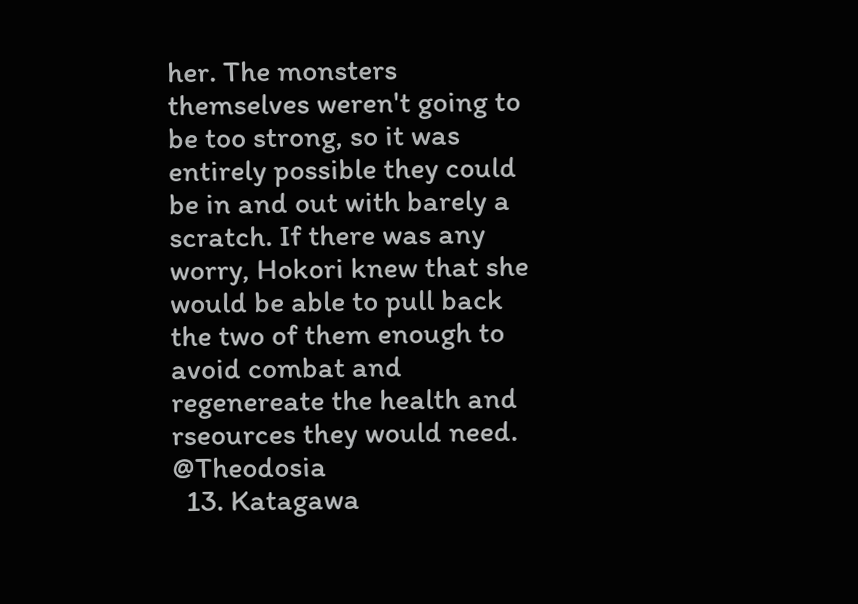her. The monsters themselves weren't going to be too strong, so it was entirely possible they could be in and out with barely a scratch. If there was any worry, Hokori knew that she would be able to pull back the two of them enough to avoid combat and regenereate the health and rseources they would need. @Theodosia
  13. Katagawa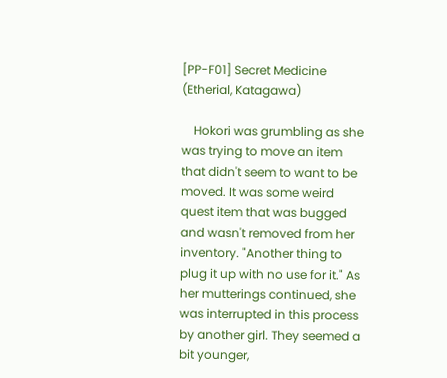[PP-F01] Secret Medicine (Etherial, Katagawa)

    Hokori was grumbling as she was trying to move an item that didn't seem to want to be moved. It was some weird quest item that was bugged and wasn't removed from her inventory. "Another thing to plug it up with no use for it." As her mutterings continued, she was interrupted in this process by another girl. They seemed a bit younger,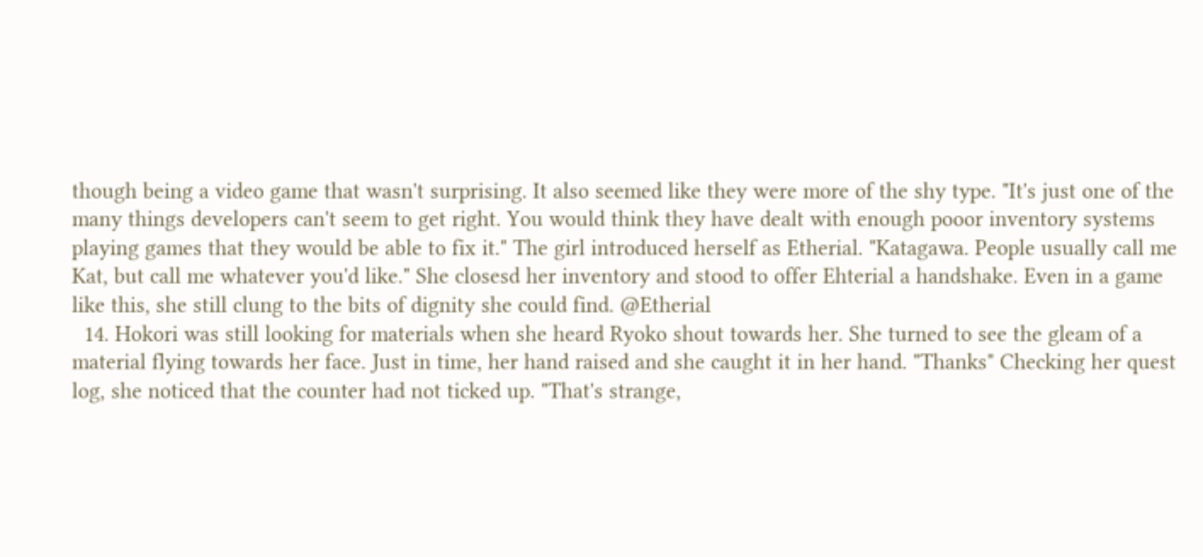though being a video game that wasn't surprising. It also seemed like they were more of the shy type. "It's just one of the many things developers can't seem to get right. You would think they have dealt with enough pooor inventory systems playing games that they would be able to fix it." The girl introduced herself as Etherial. "Katagawa. People usually call me Kat, but call me whatever you'd like." She closesd her inventory and stood to offer Ehterial a handshake. Even in a game like this, she still clung to the bits of dignity she could find. @Etherial
  14. Hokori was still looking for materials when she heard Ryoko shout towards her. She turned to see the gleam of a material flying towards her face. Just in time, her hand raised and she caught it in her hand. "Thanks" Checking her quest log, she noticed that the counter had not ticked up. "That's strange,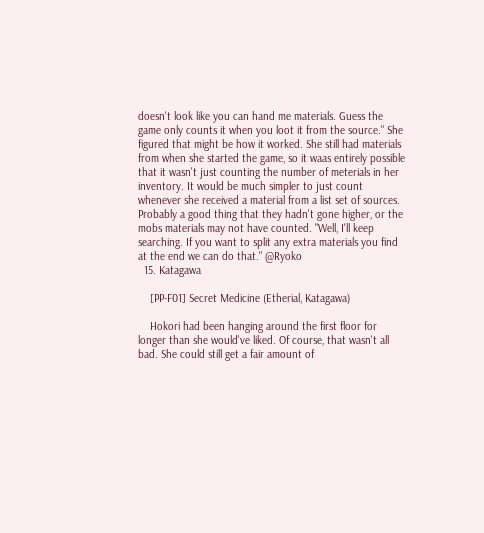doesn't look like you can hand me materials. Guess the game only counts it when you loot it from the source." She figured that might be how it worked. She still had materials from when she started the game, so it waas entirely possible that it wasn't just counting the number of meterials in her inventory. It would be much simpler to just count whenever she received a material from a list set of sources. Probably a good thing that they hadn't gone higher, or the mobs materials may not have counted. "Well, I'll keep searching. If you want to split any extra materials you find at the end we can do that." @Ryoko
  15. Katagawa

    [PP-F01] Secret Medicine (Etherial, Katagawa)

    Hokori had been hanging around the first floor for longer than she would've liked. Of course, that wasn't all bad. She could still get a fair amount of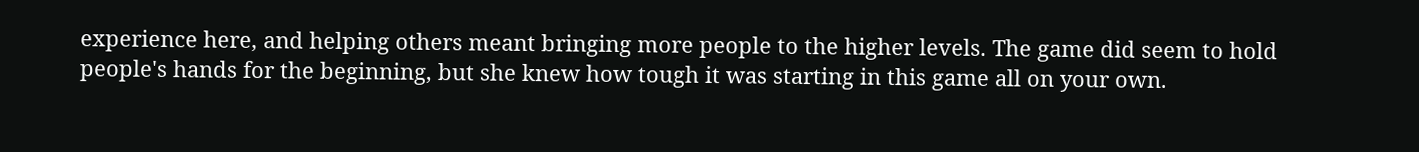experience here, and helping others meant bringing more people to the higher levels. The game did seem to hold people's hands for the beginning, but she knew how tough it was starting in this game all on your own.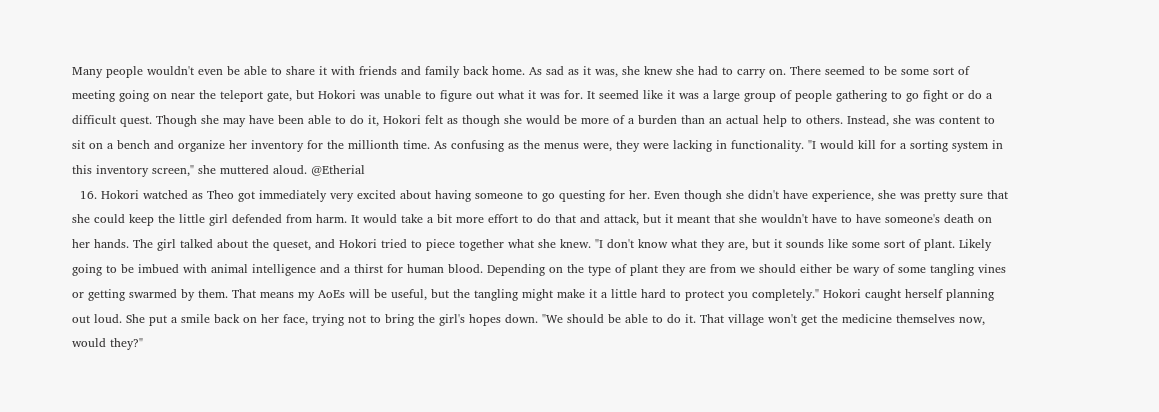Many people wouldn't even be able to share it with friends and family back home. As sad as it was, she knew she had to carry on. There seemed to be some sort of meeting going on near the teleport gate, but Hokori was unable to figure out what it was for. It seemed like it was a large group of people gathering to go fight or do a difficult quest. Though she may have been able to do it, Hokori felt as though she would be more of a burden than an actual help to others. Instead, she was content to sit on a bench and organize her inventory for the millionth time. As confusing as the menus were, they were lacking in functionality. "I would kill for a sorting system in this inventory screen," she muttered aloud. @Etherial
  16. Hokori watched as Theo got immediately very excited about having someone to go questing for her. Even though she didn't have experience, she was pretty sure that she could keep the little girl defended from harm. It would take a bit more effort to do that and attack, but it meant that she wouldn't have to have someone's death on her hands. The girl talked about the queset, and Hokori tried to piece together what she knew. "I don't know what they are, but it sounds like some sort of plant. Likely going to be imbued with animal intelligence and a thirst for human blood. Depending on the type of plant they are from we should either be wary of some tangling vines or getting swarmed by them. That means my AoEs will be useful, but the tangling might make it a little hard to protect you completely." Hokori caught herself planning out loud. She put a smile back on her face, trying not to bring the girl's hopes down. "We should be able to do it. That village won't get the medicine themselves now, would they?"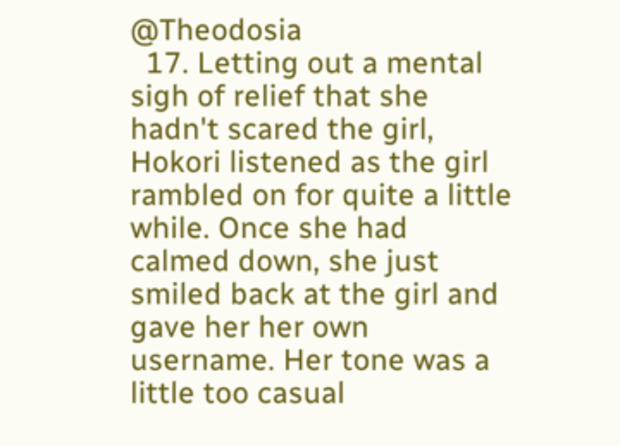@Theodosia
  17. Letting out a mental sigh of relief that she hadn't scared the girl, Hokori listened as the girl rambled on for quite a little while. Once she had calmed down, she just smiled back at the girl and gave her her own username. Her tone was a little too casual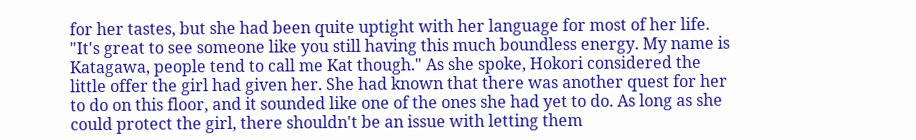for her tastes, but she had been quite uptight with her language for most of her life. "It's great to see someone like you still having this much boundless energy. My name is Katagawa, people tend to call me Kat though." As she spoke, Hokori considered the little offer the girl had given her. She had known that there was another quest for her to do on this floor, and it sounded like one of the ones she had yet to do. As long as she could protect the girl, there shouldn't be an issue with letting them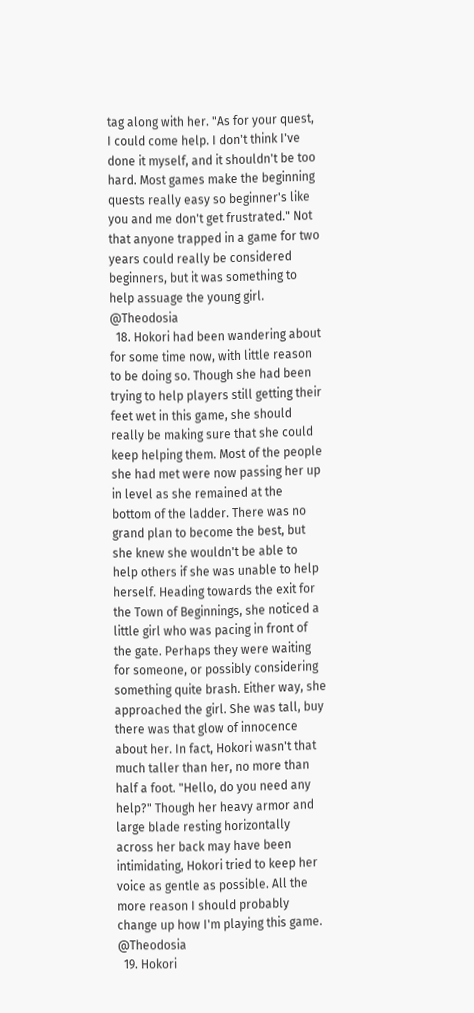tag along with her. "As for your quest, I could come help. I don't think I've done it myself, and it shouldn't be too hard. Most games make the beginning quests really easy so beginner's like you and me don't get frustrated." Not that anyone trapped in a game for two years could really be considered beginners, but it was something to help assuage the young girl. @Theodosia
  18. Hokori had been wandering about for some time now, with little reason to be doing so. Though she had been trying to help players still getting their feet wet in this game, she should really be making sure that she could keep helping them. Most of the people she had met were now passing her up in level as she remained at the bottom of the ladder. There was no grand plan to become the best, but she knew she wouldn't be able to help others if she was unable to help herself. Heading towards the exit for the Town of Beginnings, she noticed a little girl who was pacing in front of the gate. Perhaps they were waiting for someone, or possibly considering something quite brash. Either way, she approached the girl. She was tall, buy there was that glow of innocence about her. In fact, Hokori wasn't that much taller than her, no more than half a foot. "Hello, do you need any help?" Though her heavy armor and large blade resting horizontally across her back may have been intimidating, Hokori tried to keep her voice as gentle as possible. All the more reason I should probably change up how I'm playing this game. @Theodosia
  19. Hokori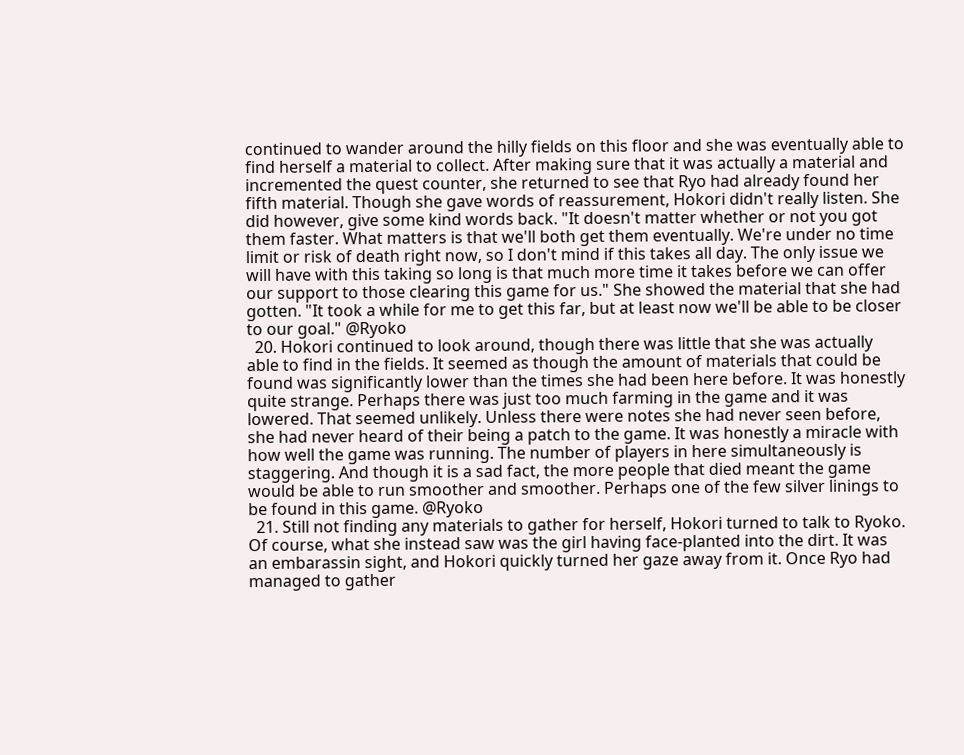continued to wander around the hilly fields on this floor and she was eventually able to find herself a material to collect. After making sure that it was actually a material and incremented the quest counter, she returned to see that Ryo had already found her fifth material. Though she gave words of reassurement, Hokori didn't really listen. She did however, give some kind words back. "It doesn't matter whether or not you got them faster. What matters is that we'll both get them eventually. We're under no time limit or risk of death right now, so I don't mind if this takes all day. The only issue we will have with this taking so long is that much more time it takes before we can offer our support to those clearing this game for us." She showed the material that she had gotten. "It took a while for me to get this far, but at least now we'll be able to be closer to our goal." @Ryoko
  20. Hokori continued to look around, though there was little that she was actually able to find in the fields. It seemed as though the amount of materials that could be found was significantly lower than the times she had been here before. It was honestly quite strange. Perhaps there was just too much farming in the game and it was lowered. That seemed unlikely. Unless there were notes she had never seen before, she had never heard of their being a patch to the game. It was honestly a miracle with how well the game was running. The number of players in here simultaneously is staggering. And though it is a sad fact, the more people that died meant the game would be able to run smoother and smoother. Perhaps one of the few silver linings to be found in this game. @Ryoko
  21. Still not finding any materials to gather for herself, Hokori turned to talk to Ryoko. Of course, what she instead saw was the girl having face-planted into the dirt. It was an embarassin sight, and Hokori quickly turned her gaze away from it. Once Ryo had managed to gather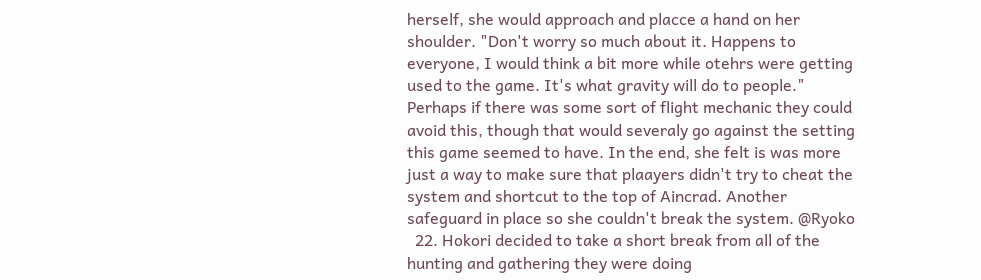herself, she would approach and placce a hand on her shoulder. "Don't worry so much about it. Happens to everyone, I would think a bit more while otehrs were getting used to the game. It's what gravity will do to people." Perhaps if there was some sort of flight mechanic they could avoid this, though that would severaly go against the setting this game seemed to have. In the end, she felt is was more just a way to make sure that plaayers didn't try to cheat the system and shortcut to the top of Aincrad. Another safeguard in place so she couldn't break the system. @Ryoko
  22. Hokori decided to take a short break from all of the hunting and gathering they were doing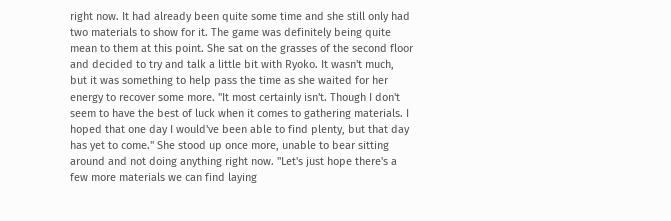right now. It had already been quite some time and she still only had two materials to show for it. The game was definitely being quite mean to them at this point. She sat on the grasses of the second floor and decided to try and talk a little bit with Ryoko. It wasn't much, but it was something to help pass the time as she waited for her energy to recover some more. "It most certainly isn't. Though I don't seem to have the best of luck when it comes to gathering materials. I hoped that one day I would've been able to find plenty, but that day has yet to come." She stood up once more, unable to bear sitting around and not doing anything right now. "Let's just hope there's a few more materials we can find laying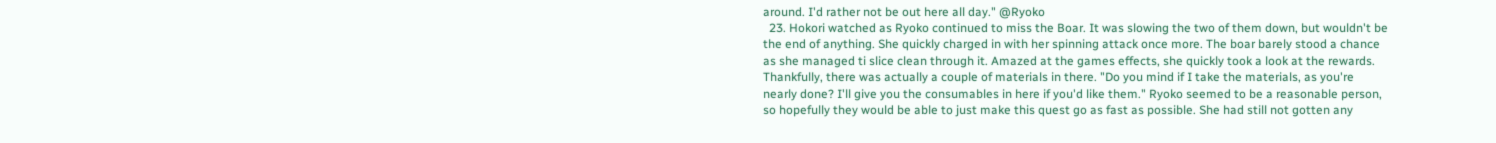around. I'd rather not be out here all day." @Ryoko
  23. Hokori watched as Ryoko continued to miss the Boar. It was slowing the two of them down, but wouldn't be the end of anything. She quickly charged in with her spinning attack once more. The boar barely stood a chance as she managed ti slice clean through it. Amazed at the games effects, she quickly took a look at the rewards. Thankfully, there was actually a couple of materials in there. "Do you mind if I take the materials, as you're nearly done? I'll give you the consumables in here if you'd like them." Ryoko seemed to be a reasonable person, so hopefully they would be able to just make this quest go as fast as possible. She had still not gotten any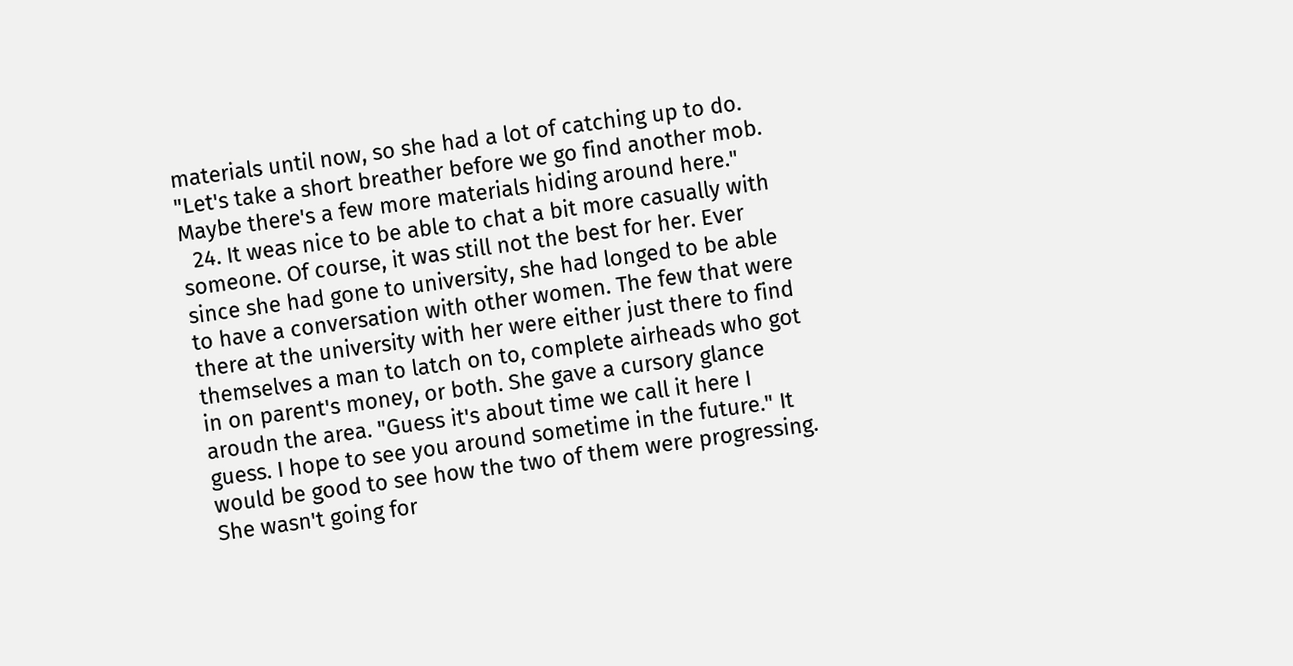materials until now, so she had a lot of catching up to do. "Let's take a short breather before we go find another mob. Maybe there's a few more materials hiding around here."
  24. It weas nice to be able to chat a bit more casually with someone. Of course, it was still not the best for her. Ever since she had gone to university, she had longed to be able to have a conversation with other women. The few that were there at the university with her were either just there to find themselves a man to latch on to, complete airheads who got in on parent's money, or both. She gave a cursory glance aroudn the area. "Guess it's about time we call it here I guess. I hope to see you around sometime in the future." It would be good to see how the two of them were progressing. She wasn't going for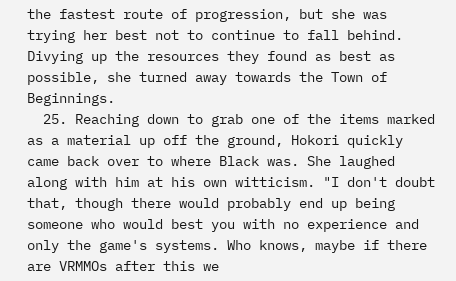the fastest route of progression, but she was trying her best not to continue to fall behind. Divying up the resources they found as best as possible, she turned away towards the Town of Beginnings.
  25. Reaching down to grab one of the items marked as a material up off the ground, Hokori quickly came back over to where Black was. She laughed along with him at his own witticism. "I don't doubt that, though there would probably end up being someone who would best you with no experience and only the game's systems. Who knows, maybe if there are VRMMOs after this we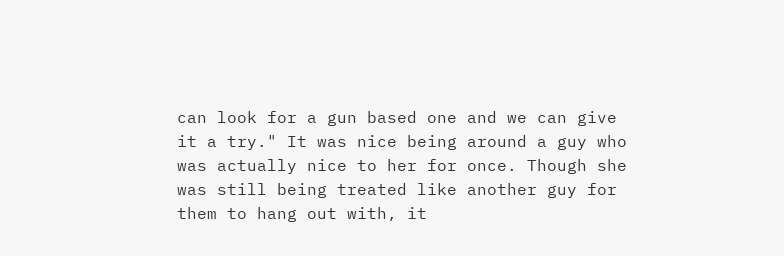can look for a gun based one and we can give it a try." It was nice being around a guy who was actually nice to her for once. Though she was still being treated like another guy for them to hang out with, it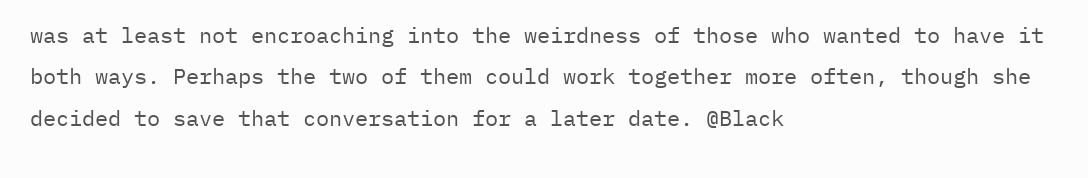was at least not encroaching into the weirdness of those who wanted to have it both ways. Perhaps the two of them could work together more often, though she decided to save that conversation for a later date. @Black